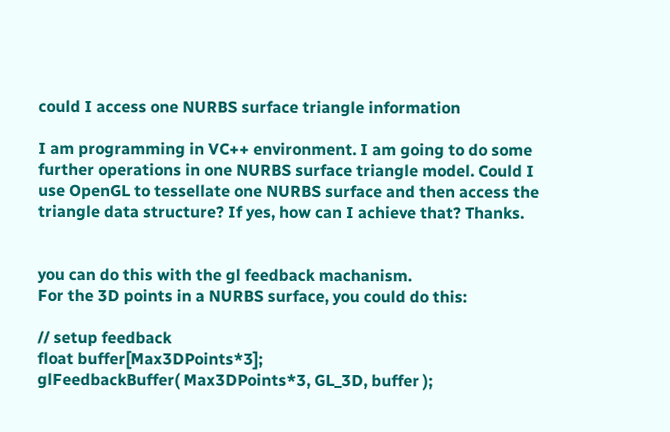could I access one NURBS surface triangle information

I am programming in VC++ environment. I am going to do some further operations in one NURBS surface triangle model. Could I use OpenGL to tessellate one NURBS surface and then access the triangle data structure? If yes, how can I achieve that? Thanks.


you can do this with the gl feedback machanism.
For the 3D points in a NURBS surface, you could do this:

// setup feedback
float buffer[Max3DPoints*3];
glFeedbackBuffer( Max3DPoints*3, GL_3D, buffer );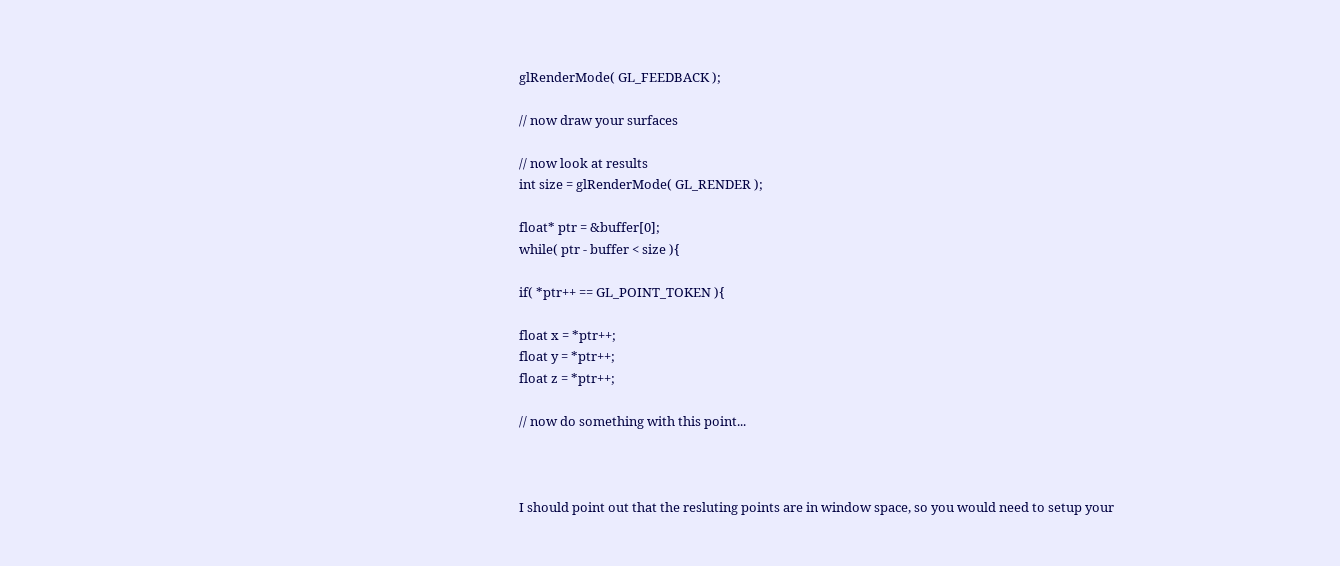glRenderMode( GL_FEEDBACK );

// now draw your surfaces

// now look at results
int size = glRenderMode( GL_RENDER );

float* ptr = &buffer[0];
while( ptr - buffer < size ){

if( *ptr++ == GL_POINT_TOKEN ){

float x = *ptr++;
float y = *ptr++;
float z = *ptr++;

// now do something with this point...



I should point out that the resluting points are in window space, so you would need to setup your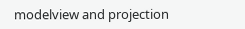modelview and projection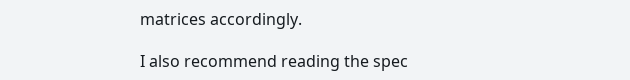matrices accordingly.

I also recommend reading the spec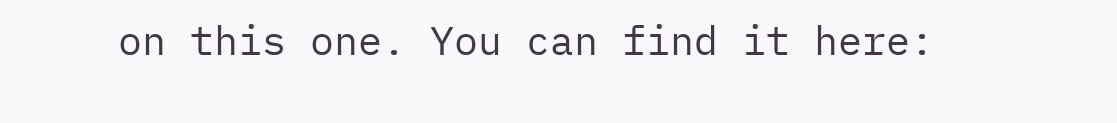on this one. You can find it here: